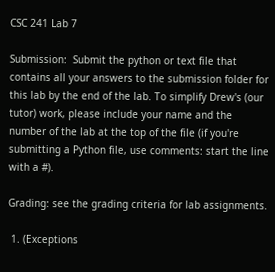CSC 241 Lab 7

Submission:  Submit the python or text file that contains all your answers to the submission folder for this lab by the end of the lab. To simplify Drew's (our tutor) work, please include your name and the number of the lab at the top of the file (if you're submitting a Python file, use comments: start the line with a #).

Grading: see the grading criteria for lab assignments.

 1. (Exceptions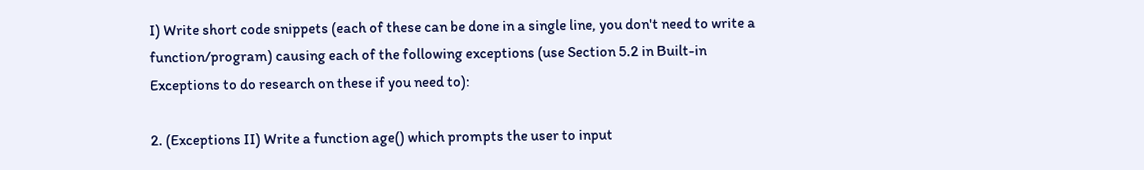I) Write short code snippets (each of these can be done in a single line, you don't need to write a function/program) causing each of the following exceptions (use Section 5.2 in Built-in Exceptions to do research on these if you need to):

2. (Exceptions II) Write a function age() which prompts the user to input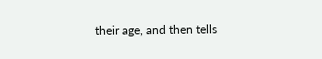their age, and then tells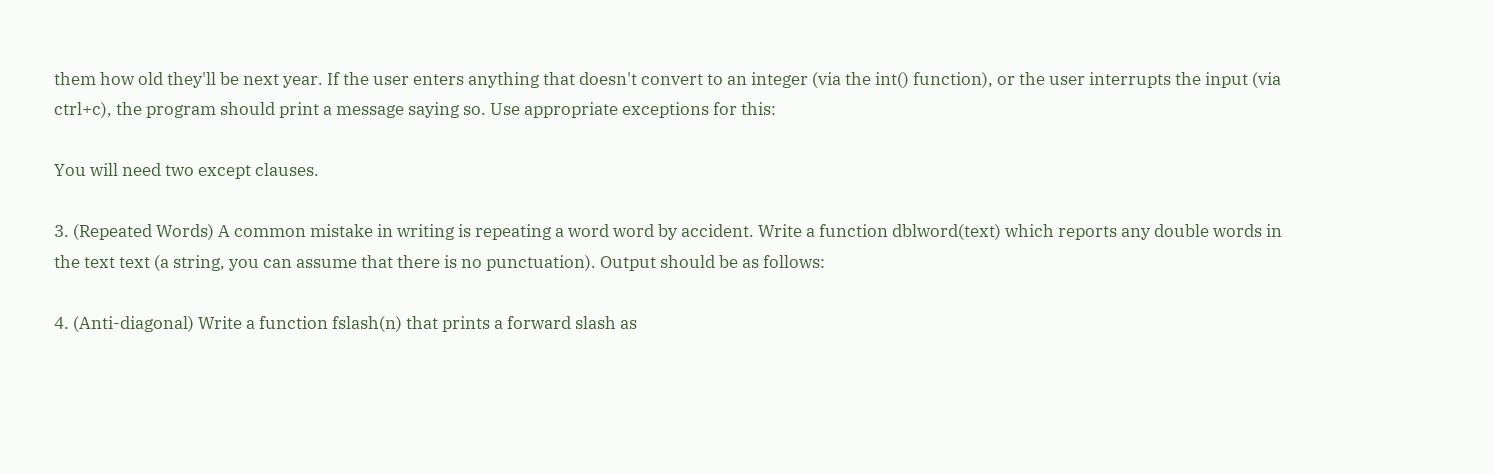them how old they'll be next year. If the user enters anything that doesn't convert to an integer (via the int() function), or the user interrupts the input (via ctrl+c), the program should print a message saying so. Use appropriate exceptions for this:

You will need two except clauses.

3. (Repeated Words) A common mistake in writing is repeating a word word by accident. Write a function dblword(text) which reports any double words in the text text (a string, you can assume that there is no punctuation). Output should be as follows:

4. (Anti-diagonal) Write a function fslash(n) that prints a forward slash as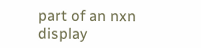part of an nxn display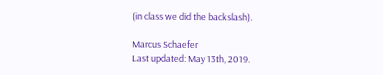(in class we did the backslash).

Marcus Schaefer
Last updated: May 13th, 2019.